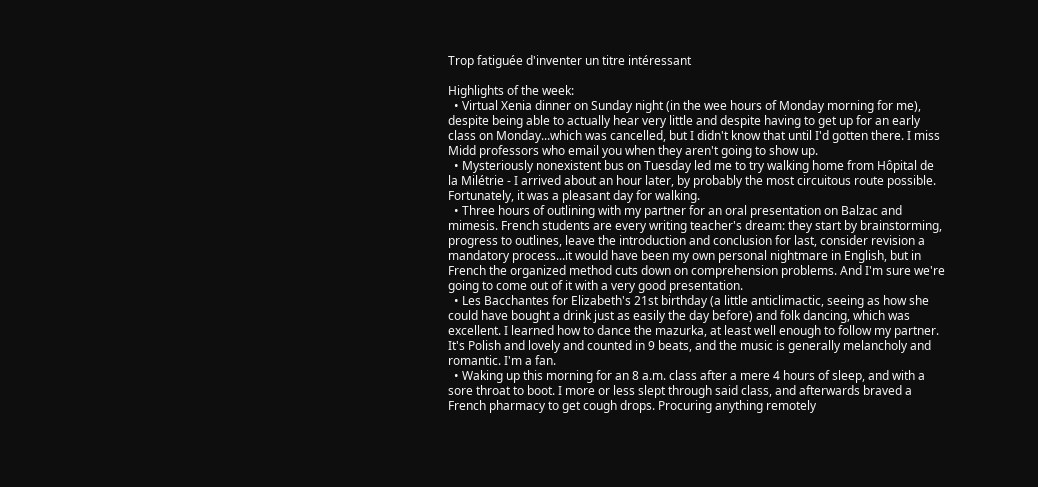Trop fatiguée d'inventer un titre intéressant

Highlights of the week:
  • Virtual Xenia dinner on Sunday night (in the wee hours of Monday morning for me), despite being able to actually hear very little and despite having to get up for an early class on Monday...which was cancelled, but I didn't know that until I'd gotten there. I miss Midd professors who email you when they aren't going to show up.
  • Mysteriously nonexistent bus on Tuesday led me to try walking home from Hôpital de la Milétrie - I arrived about an hour later, by probably the most circuitous route possible. Fortunately, it was a pleasant day for walking.
  • Three hours of outlining with my partner for an oral presentation on Balzac and mimesis. French students are every writing teacher's dream: they start by brainstorming, progress to outlines, leave the introduction and conclusion for last, consider revision a mandatory process...it would have been my own personal nightmare in English, but in French the organized method cuts down on comprehension problems. And I'm sure we're going to come out of it with a very good presentation.
  • Les Bacchantes for Elizabeth's 21st birthday (a little anticlimactic, seeing as how she could have bought a drink just as easily the day before) and folk dancing, which was excellent. I learned how to dance the mazurka, at least well enough to follow my partner. It's Polish and lovely and counted in 9 beats, and the music is generally melancholy and romantic. I'm a fan.
  • Waking up this morning for an 8 a.m. class after a mere 4 hours of sleep, and with a sore throat to boot. I more or less slept through said class, and afterwards braved a French pharmacy to get cough drops. Procuring anything remotely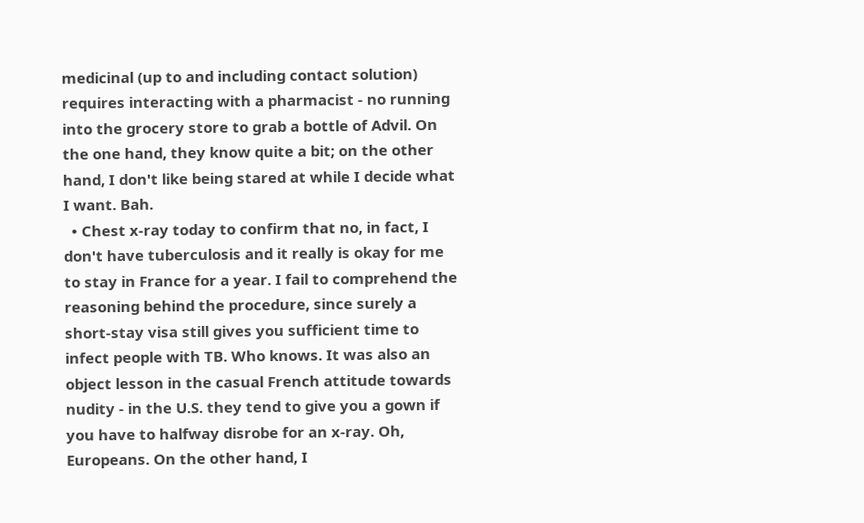medicinal (up to and including contact solution) requires interacting with a pharmacist - no running into the grocery store to grab a bottle of Advil. On the one hand, they know quite a bit; on the other hand, I don't like being stared at while I decide what I want. Bah.
  • Chest x-ray today to confirm that no, in fact, I don't have tuberculosis and it really is okay for me to stay in France for a year. I fail to comprehend the reasoning behind the procedure, since surely a short-stay visa still gives you sufficient time to infect people with TB. Who knows. It was also an object lesson in the casual French attitude towards nudity - in the U.S. they tend to give you a gown if you have to halfway disrobe for an x-ray. Oh, Europeans. On the other hand, I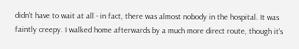didn't have to wait at all - in fact, there was almost nobody in the hospital. It was faintly creepy. I walked home afterwards by a much more direct route, though it's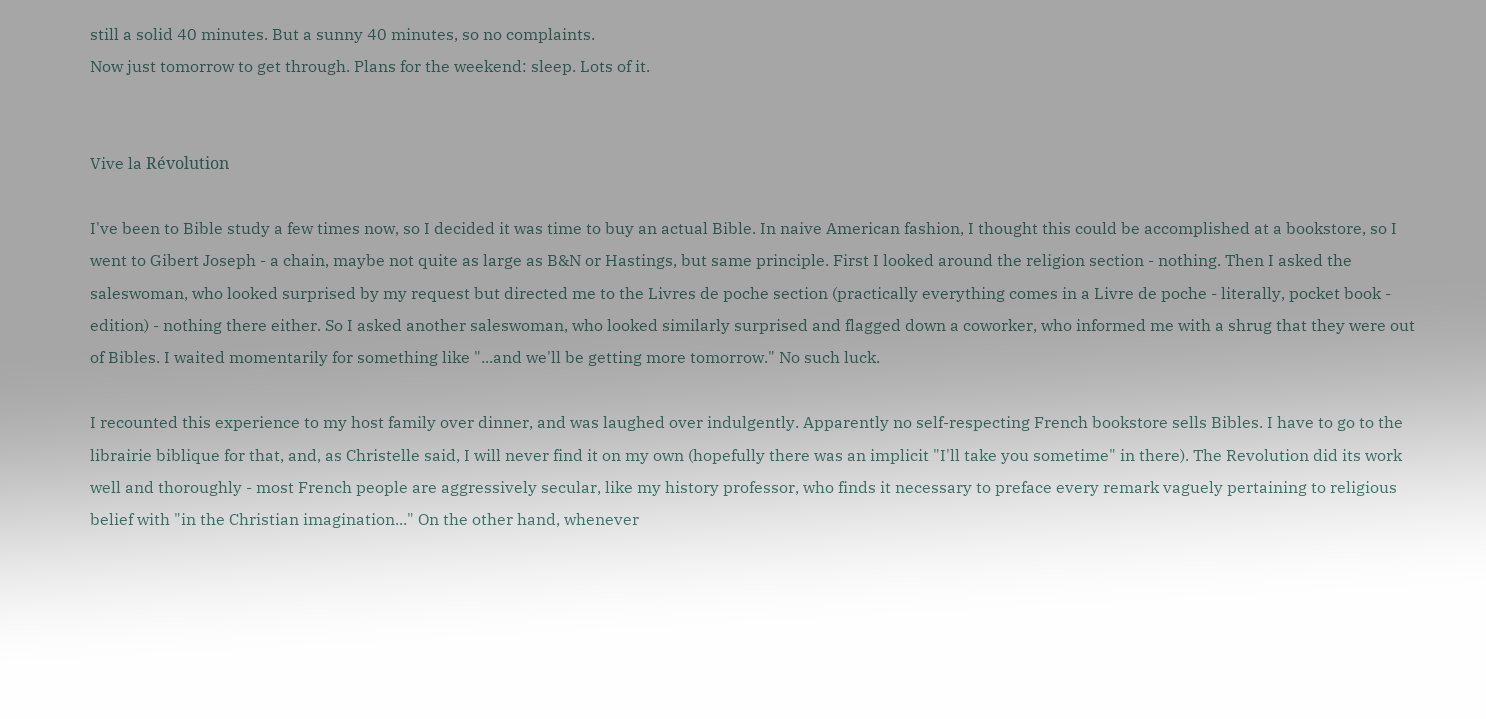still a solid 40 minutes. But a sunny 40 minutes, so no complaints.
Now just tomorrow to get through. Plans for the weekend: sleep. Lots of it.


Vive la Révolution

I've been to Bible study a few times now, so I decided it was time to buy an actual Bible. In naive American fashion, I thought this could be accomplished at a bookstore, so I went to Gibert Joseph - a chain, maybe not quite as large as B&N or Hastings, but same principle. First I looked around the religion section - nothing. Then I asked the saleswoman, who looked surprised by my request but directed me to the Livres de poche section (practically everything comes in a Livre de poche - literally, pocket book - edition) - nothing there either. So I asked another saleswoman, who looked similarly surprised and flagged down a coworker, who informed me with a shrug that they were out of Bibles. I waited momentarily for something like "...and we'll be getting more tomorrow." No such luck.

I recounted this experience to my host family over dinner, and was laughed over indulgently. Apparently no self-respecting French bookstore sells Bibles. I have to go to the librairie biblique for that, and, as Christelle said, I will never find it on my own (hopefully there was an implicit "I'll take you sometime" in there). The Revolution did its work well and thoroughly - most French people are aggressively secular, like my history professor, who finds it necessary to preface every remark vaguely pertaining to religious belief with "in the Christian imagination..." On the other hand, whenever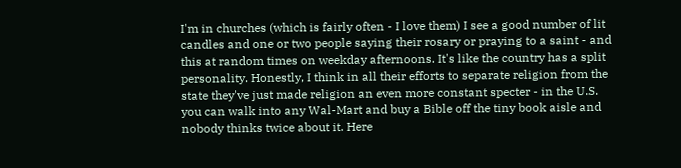I'm in churches (which is fairly often - I love them) I see a good number of lit candles and one or two people saying their rosary or praying to a saint - and this at random times on weekday afternoons. It's like the country has a split personality. Honestly, I think in all their efforts to separate religion from the state they've just made religion an even more constant specter - in the U.S. you can walk into any Wal-Mart and buy a Bible off the tiny book aisle and nobody thinks twice about it. Here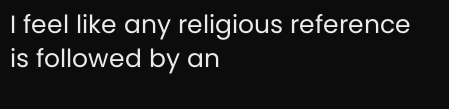I feel like any religious reference is followed by an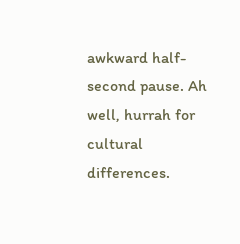awkward half-second pause. Ah well, hurrah for cultural differences.